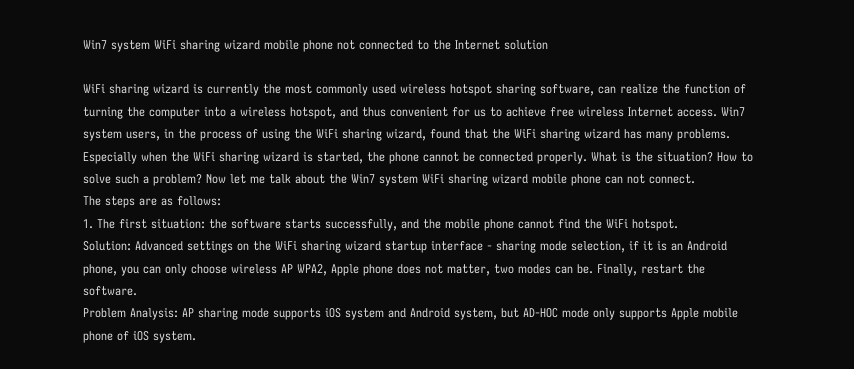Win7 system WiFi sharing wizard mobile phone not connected to the Internet solution

WiFi sharing wizard is currently the most commonly used wireless hotspot sharing software, can realize the function of turning the computer into a wireless hotspot, and thus convenient for us to achieve free wireless Internet access. Win7 system users, in the process of using the WiFi sharing wizard, found that the WiFi sharing wizard has many problems. Especially when the WiFi sharing wizard is started, the phone cannot be connected properly. What is the situation? How to solve such a problem? Now let me talk about the Win7 system WiFi sharing wizard mobile phone can not connect.
The steps are as follows:
1. The first situation: the software starts successfully, and the mobile phone cannot find the WiFi hotspot.
Solution: Advanced settings on the WiFi sharing wizard startup interface - sharing mode selection, if it is an Android phone, you can only choose wireless AP WPA2, Apple phone does not matter, two modes can be. Finally, restart the software.
Problem Analysis: AP sharing mode supports iOS system and Android system, but AD-HOC mode only supports Apple mobile phone of iOS system.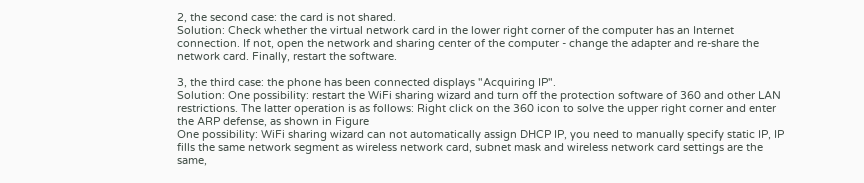2, the second case: the card is not shared.
Solution: Check whether the virtual network card in the lower right corner of the computer has an Internet connection. If not, open the network and sharing center of the computer - change the adapter and re-share the network card. Finally, restart the software.

3, the third case: the phone has been connected displays "Acquiring IP".
Solution: One possibility: restart the WiFi sharing wizard and turn off the protection software of 360 and other LAN restrictions. The latter operation is as follows: Right click on the 360 icon to solve the upper right corner and enter the ARP defense, as shown in Figure
One possibility: WiFi sharing wizard can not automatically assign DHCP IP, you need to manually specify static IP, IP fills the same network segment as wireless network card, subnet mask and wireless network card settings are the same,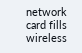network card fills wireless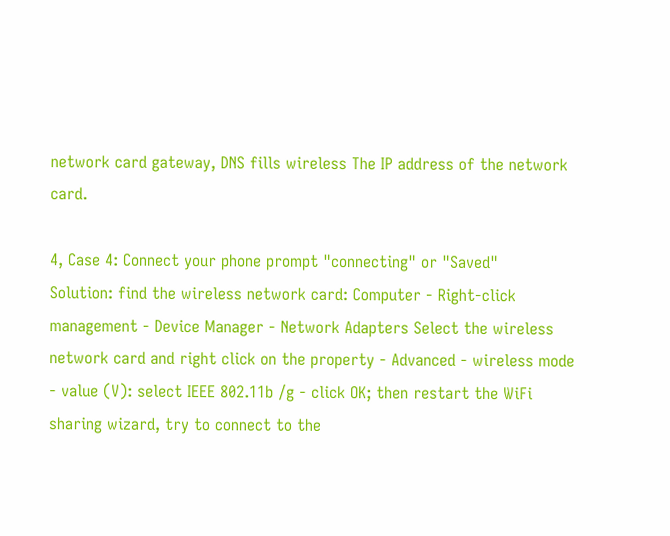network card gateway, DNS fills wireless The IP address of the network card.

4, Case 4: Connect your phone prompt "connecting" or "Saved"
Solution: find the wireless network card: Computer - Right-click management - Device Manager - Network Adapters Select the wireless network card and right click on the property - Advanced - wireless mode - value (V): select IEEE 802.11b /g - click OK; then restart the WiFi sharing wizard, try to connect to the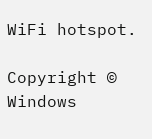WiFi hotspot.

Copyright © Windows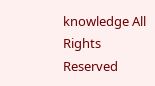knowledge All Rights Reserved